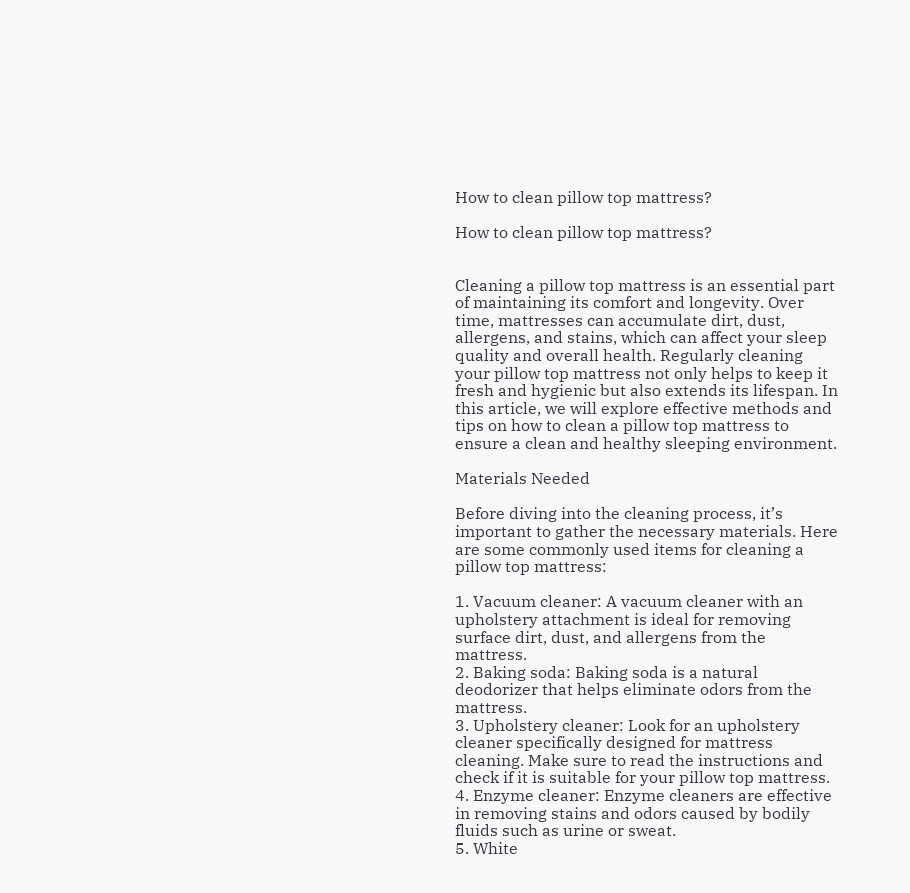How to clean pillow top mattress?

How to clean pillow top mattress?


Cleaning a pillow top mattress is an essential part of maintaining its comfort and longevity. Over time, mattresses can accumulate dirt, dust, allergens, and stains, which can affect your sleep quality and overall health. Regularly cleaning your pillow top mattress not only helps to keep it fresh and hygienic but also extends its lifespan. In this article, we will explore effective methods and tips on how to clean a pillow top mattress to ensure a clean and healthy sleeping environment.

Materials Needed

Before diving into the cleaning process, it’s important to gather the necessary materials. Here are some commonly used items for cleaning a pillow top mattress:

1. Vacuum cleaner: A vacuum cleaner with an upholstery attachment is ideal for removing surface dirt, dust, and allergens from the mattress.
2. Baking soda: Baking soda is a natural deodorizer that helps eliminate odors from the mattress.
3. Upholstery cleaner: Look for an upholstery cleaner specifically designed for mattress cleaning. Make sure to read the instructions and check if it is suitable for your pillow top mattress.
4. Enzyme cleaner: Enzyme cleaners are effective in removing stains and odors caused by bodily fluids such as urine or sweat.
5. White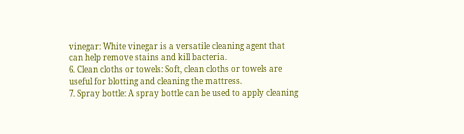vinegar: White vinegar is a versatile cleaning agent that can help remove stains and kill bacteria.
6. Clean cloths or towels: Soft, clean cloths or towels are useful for blotting and cleaning the mattress.
7. Spray bottle: A spray bottle can be used to apply cleaning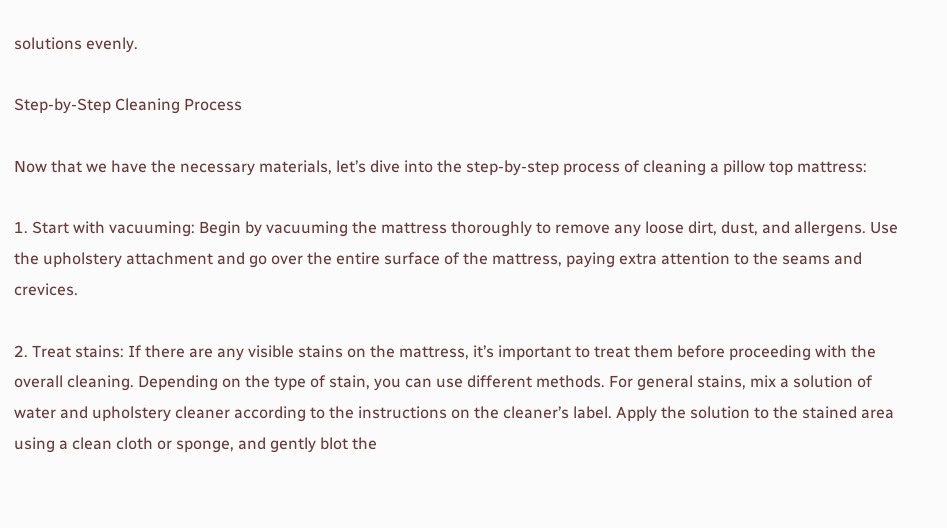solutions evenly.

Step-by-Step Cleaning Process

Now that we have the necessary materials, let’s dive into the step-by-step process of cleaning a pillow top mattress:

1. Start with vacuuming: Begin by vacuuming the mattress thoroughly to remove any loose dirt, dust, and allergens. Use the upholstery attachment and go over the entire surface of the mattress, paying extra attention to the seams and crevices.

2. Treat stains: If there are any visible stains on the mattress, it’s important to treat them before proceeding with the overall cleaning. Depending on the type of stain, you can use different methods. For general stains, mix a solution of water and upholstery cleaner according to the instructions on the cleaner’s label. Apply the solution to the stained area using a clean cloth or sponge, and gently blot the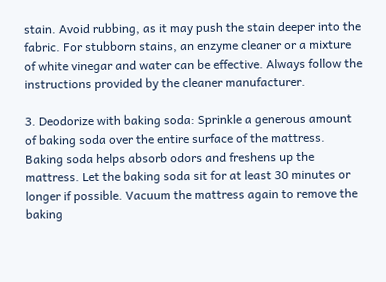stain. Avoid rubbing, as it may push the stain deeper into the fabric. For stubborn stains, an enzyme cleaner or a mixture of white vinegar and water can be effective. Always follow the instructions provided by the cleaner manufacturer.

3. Deodorize with baking soda: Sprinkle a generous amount of baking soda over the entire surface of the mattress. Baking soda helps absorb odors and freshens up the mattress. Let the baking soda sit for at least 30 minutes or longer if possible. Vacuum the mattress again to remove the baking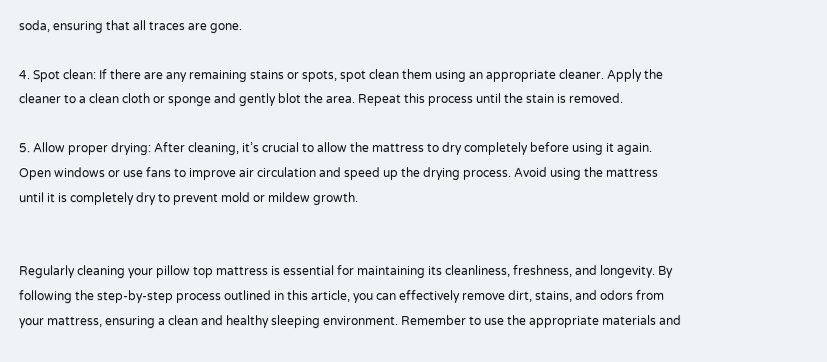soda, ensuring that all traces are gone.

4. Spot clean: If there are any remaining stains or spots, spot clean them using an appropriate cleaner. Apply the cleaner to a clean cloth or sponge and gently blot the area. Repeat this process until the stain is removed.

5. Allow proper drying: After cleaning, it’s crucial to allow the mattress to dry completely before using it again. Open windows or use fans to improve air circulation and speed up the drying process. Avoid using the mattress until it is completely dry to prevent mold or mildew growth.


Regularly cleaning your pillow top mattress is essential for maintaining its cleanliness, freshness, and longevity. By following the step-by-step process outlined in this article, you can effectively remove dirt, stains, and odors from your mattress, ensuring a clean and healthy sleeping environment. Remember to use the appropriate materials and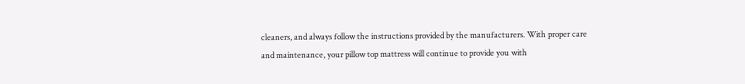cleaners, and always follow the instructions provided by the manufacturers. With proper care and maintenance, your pillow top mattress will continue to provide you with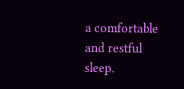a comfortable and restful sleep.